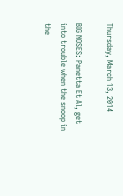Thursday, March 13, 2014

BIG NOSES: Panetta Et Al, get into trouble when the snoop in the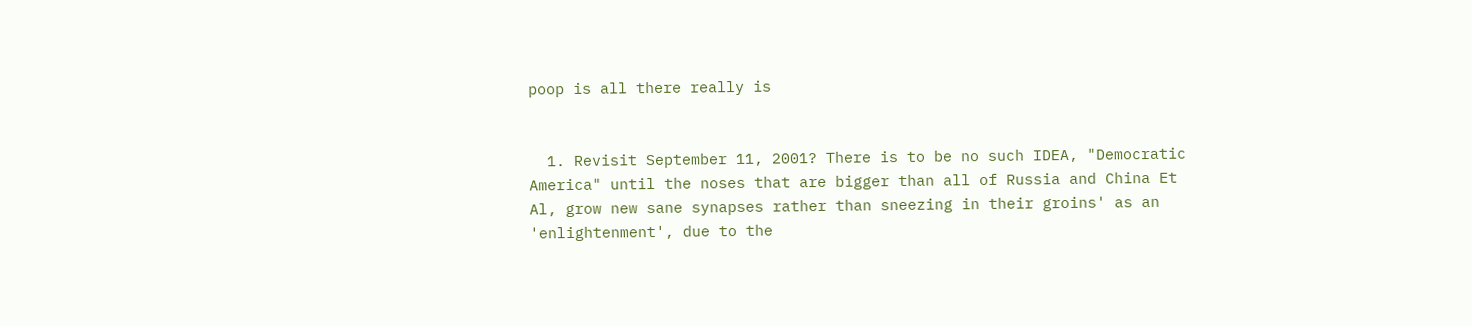poop is all there really is


  1. Revisit September 11, 2001? There is to be no such IDEA, "Democratic America" until the noses that are bigger than all of Russia and China Et Al, grow new sane synapses rather than sneezing in their groins' as an 'enlightenment', due to the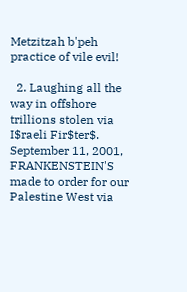Metzitzah b'peh practice of vile evil!

  2. Laughing all the way in offshore trillions stolen via I$raeli Fir$ter$. September 11, 2001, FRANKENSTEIN'S made to order for our Palestine West via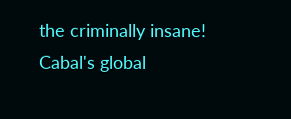the criminally insane! Cabal's global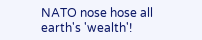NATO nose hose all earth's 'wealth'!